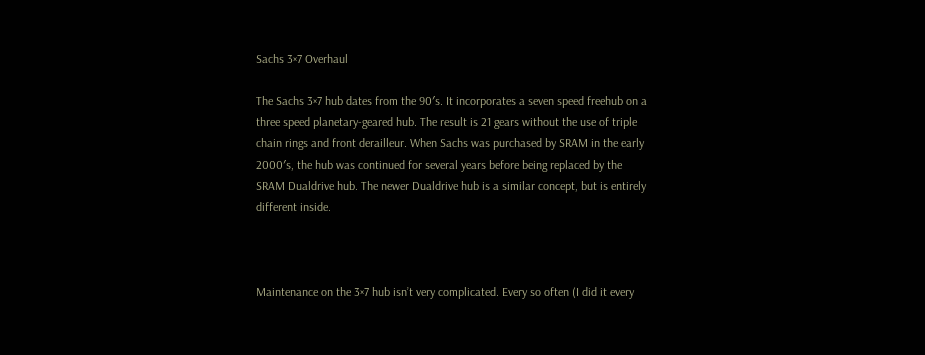Sachs 3×7 Overhaul

The Sachs 3×7 hub dates from the 90′s. It incorporates a seven speed freehub on a three speed planetary-geared hub. The result is 21 gears without the use of triple chain rings and front derailleur. When Sachs was purchased by SRAM in the early 2000′s, the hub was continued for several years before being replaced by the SRAM Dualdrive hub. The newer Dualdrive hub is a similar concept, but is entirely different inside.



Maintenance on the 3×7 hub isn’t very complicated. Every so often (I did it every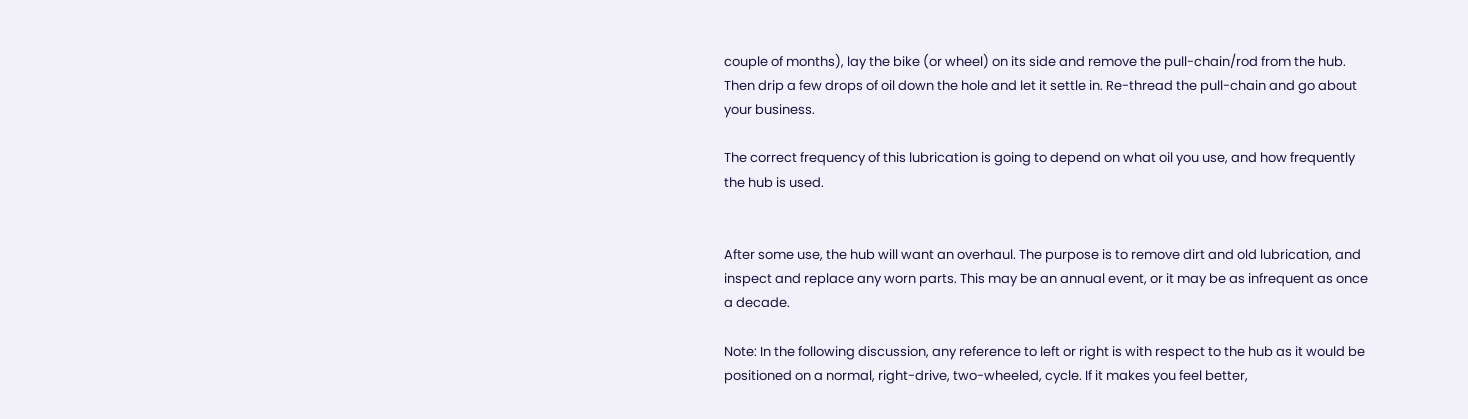couple of months), lay the bike (or wheel) on its side and remove the pull-chain/rod from the hub. Then drip a few drops of oil down the hole and let it settle in. Re-thread the pull-chain and go about your business.

The correct frequency of this lubrication is going to depend on what oil you use, and how frequently the hub is used.


After some use, the hub will want an overhaul. The purpose is to remove dirt and old lubrication, and inspect and replace any worn parts. This may be an annual event, or it may be as infrequent as once a decade.

Note: In the following discussion, any reference to left or right is with respect to the hub as it would be positioned on a normal, right-drive, two-wheeled, cycle. If it makes you feel better,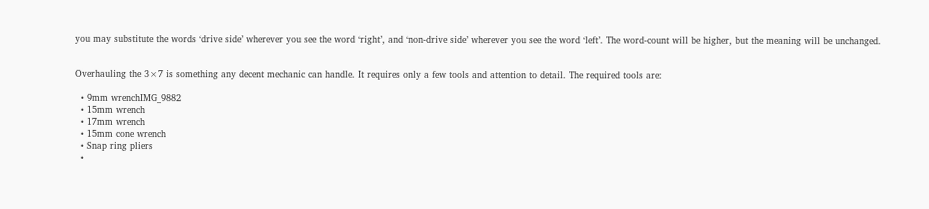you may substitute the words ‘drive side’ wherever you see the word ‘right’, and ‘non-drive side’ wherever you see the word ‘left’. The word-count will be higher, but the meaning will be unchanged.


Overhauling the 3×7 is something any decent mechanic can handle. It requires only a few tools and attention to detail. The required tools are:

  • 9mm wrenchIMG_9882
  • 15mm wrench
  • 17mm wrench
  • 15mm cone wrench
  • Snap ring pliers
  •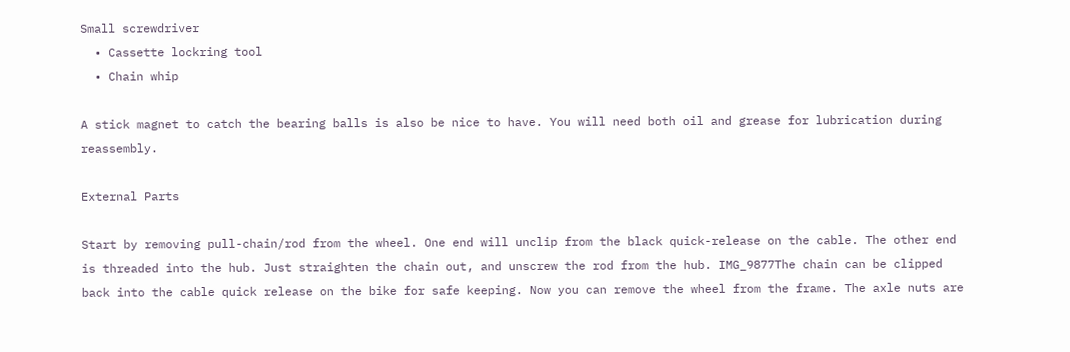Small screwdriver
  • Cassette lockring tool
  • Chain whip

A stick magnet to catch the bearing balls is also be nice to have. You will need both oil and grease for lubrication during reassembly.

External Parts

Start by removing pull-chain/rod from the wheel. One end will unclip from the black quick-release on the cable. The other end is threaded into the hub. Just straighten the chain out, and unscrew the rod from the hub. IMG_9877The chain can be clipped back into the cable quick release on the bike for safe keeping. Now you can remove the wheel from the frame. The axle nuts are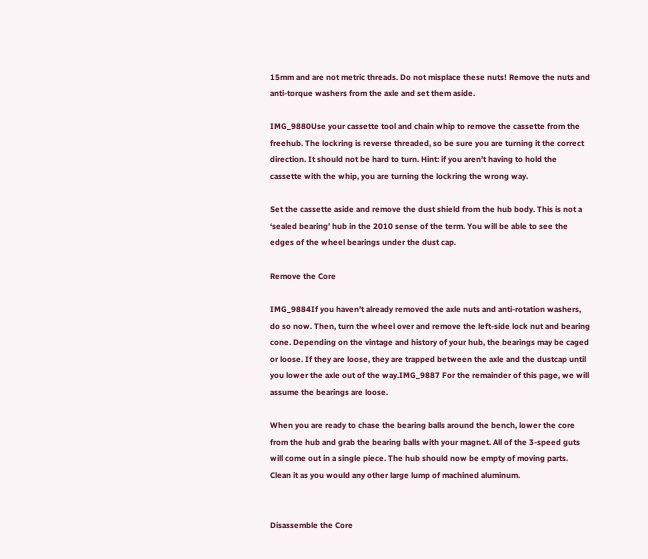15mm and are not metric threads. Do not misplace these nuts! Remove the nuts and anti-torque washers from the axle and set them aside.

IMG_9880Use your cassette tool and chain whip to remove the cassette from the freehub. The lockring is reverse threaded, so be sure you are turning it the correct direction. It should not be hard to turn. Hint: if you aren’t having to hold the cassette with the whip, you are turning the lockring the wrong way.

Set the cassette aside and remove the dust shield from the hub body. This is not a ‘sealed bearing’ hub in the 2010 sense of the term. You will be able to see the edges of the wheel bearings under the dust cap.

Remove the Core

IMG_9884If you haven’t already removed the axle nuts and anti-rotation washers, do so now. Then, turn the wheel over and remove the left-side lock nut and bearing cone. Depending on the vintage and history of your hub, the bearings may be caged or loose. If they are loose, they are trapped between the axle and the dustcap until you lower the axle out of the way.IMG_9887 For the remainder of this page, we will assume the bearings are loose.

When you are ready to chase the bearing balls around the bench, lower the core from the hub and grab the bearing balls with your magnet. All of the 3-speed guts will come out in a single piece. The hub should now be empty of moving parts. Clean it as you would any other large lump of machined aluminum.


Disassemble the Core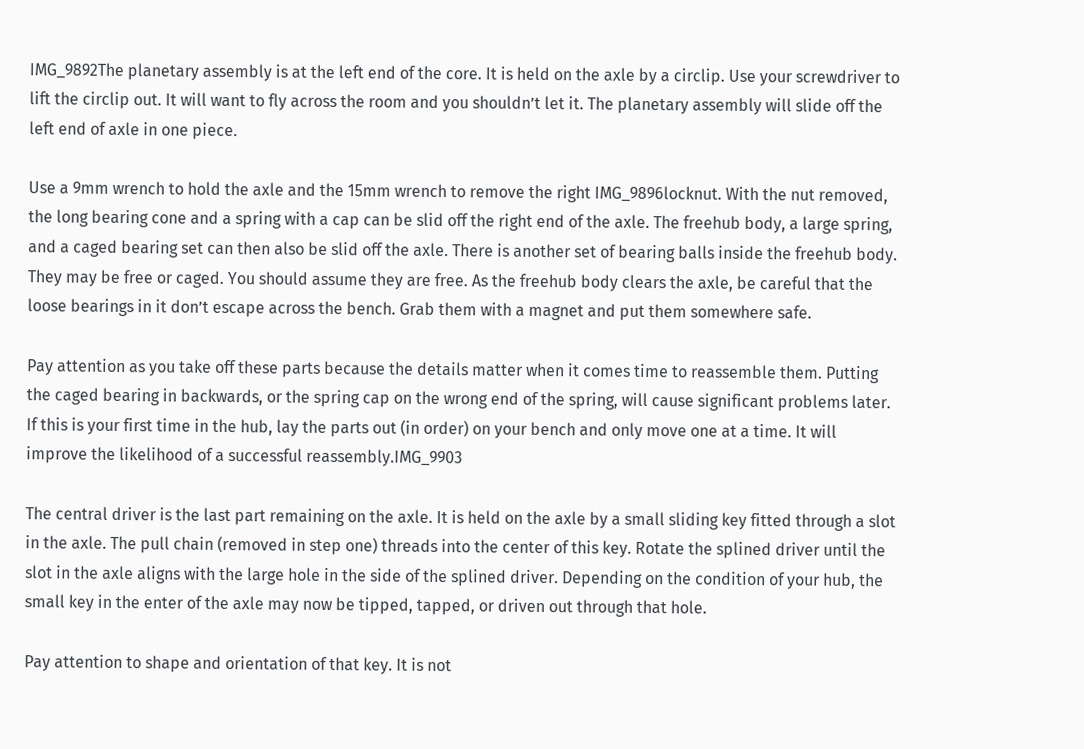IMG_9892The planetary assembly is at the left end of the core. It is held on the axle by a circlip. Use your screwdriver to lift the circlip out. It will want to fly across the room and you shouldn’t let it. The planetary assembly will slide off the left end of axle in one piece.

Use a 9mm wrench to hold the axle and the 15mm wrench to remove the right IMG_9896locknut. With the nut removed, the long bearing cone and a spring with a cap can be slid off the right end of the axle. The freehub body, a large spring, and a caged bearing set can then also be slid off the axle. There is another set of bearing balls inside the freehub body. They may be free or caged. You should assume they are free. As the freehub body clears the axle, be careful that the loose bearings in it don’t escape across the bench. Grab them with a magnet and put them somewhere safe.

Pay attention as you take off these parts because the details matter when it comes time to reassemble them. Putting the caged bearing in backwards, or the spring cap on the wrong end of the spring, will cause significant problems later. If this is your first time in the hub, lay the parts out (in order) on your bench and only move one at a time. It will improve the likelihood of a successful reassembly.IMG_9903

The central driver is the last part remaining on the axle. It is held on the axle by a small sliding key fitted through a slot in the axle. The pull chain (removed in step one) threads into the center of this key. Rotate the splined driver until the slot in the axle aligns with the large hole in the side of the splined driver. Depending on the condition of your hub, the small key in the enter of the axle may now be tipped, tapped, or driven out through that hole.

Pay attention to shape and orientation of that key. It is not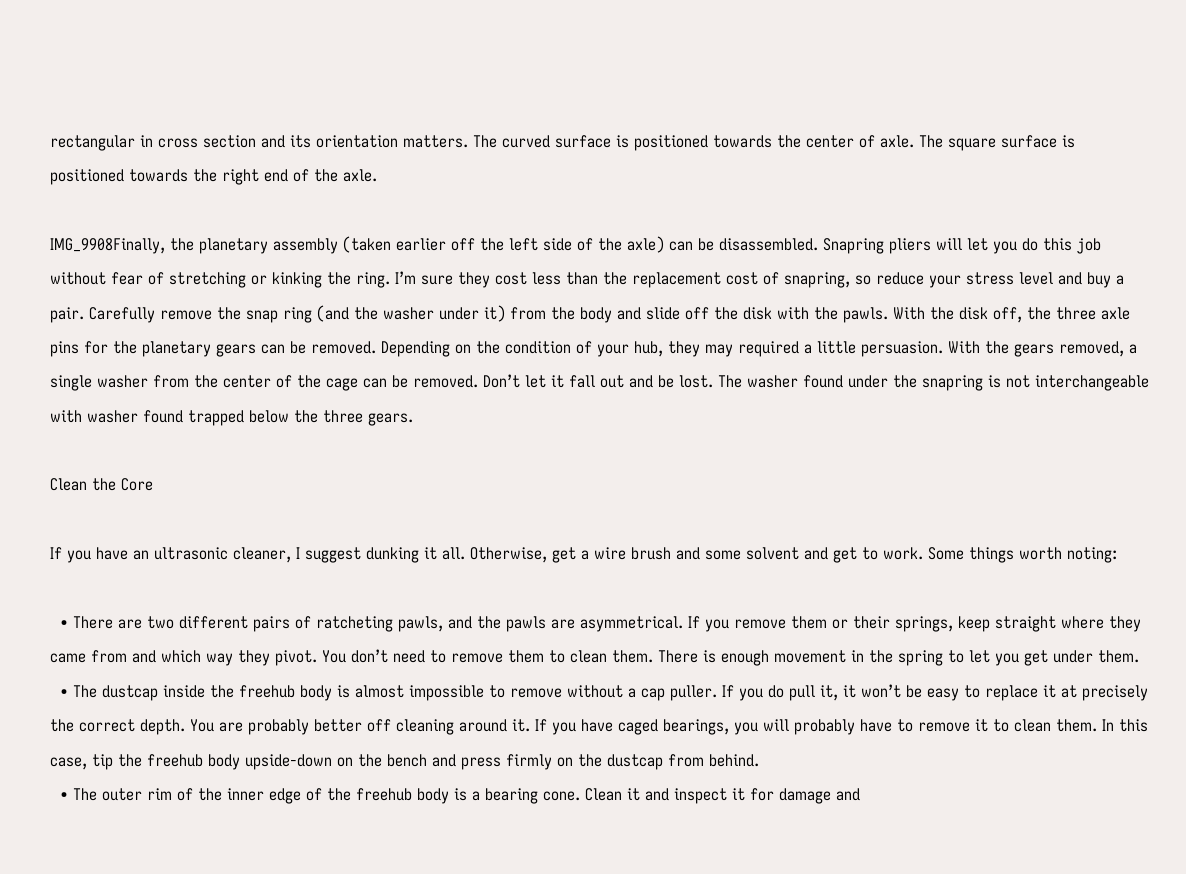rectangular in cross section and its orientation matters. The curved surface is positioned towards the center of axle. The square surface is positioned towards the right end of the axle.

IMG_9908Finally, the planetary assembly (taken earlier off the left side of the axle) can be disassembled. Snapring pliers will let you do this job without fear of stretching or kinking the ring. I’m sure they cost less than the replacement cost of snapring, so reduce your stress level and buy a pair. Carefully remove the snap ring (and the washer under it) from the body and slide off the disk with the pawls. With the disk off, the three axle pins for the planetary gears can be removed. Depending on the condition of your hub, they may required a little persuasion. With the gears removed, a single washer from the center of the cage can be removed. Don’t let it fall out and be lost. The washer found under the snapring is not interchangeable with washer found trapped below the three gears.

Clean the Core

If you have an ultrasonic cleaner, I suggest dunking it all. Otherwise, get a wire brush and some solvent and get to work. Some things worth noting:

  • There are two different pairs of ratcheting pawls, and the pawls are asymmetrical. If you remove them or their springs, keep straight where they came from and which way they pivot. You don’t need to remove them to clean them. There is enough movement in the spring to let you get under them.
  • The dustcap inside the freehub body is almost impossible to remove without a cap puller. If you do pull it, it won’t be easy to replace it at precisely the correct depth. You are probably better off cleaning around it. If you have caged bearings, you will probably have to remove it to clean them. In this case, tip the freehub body upside-down on the bench and press firmly on the dustcap from behind.
  • The outer rim of the inner edge of the freehub body is a bearing cone. Clean it and inspect it for damage and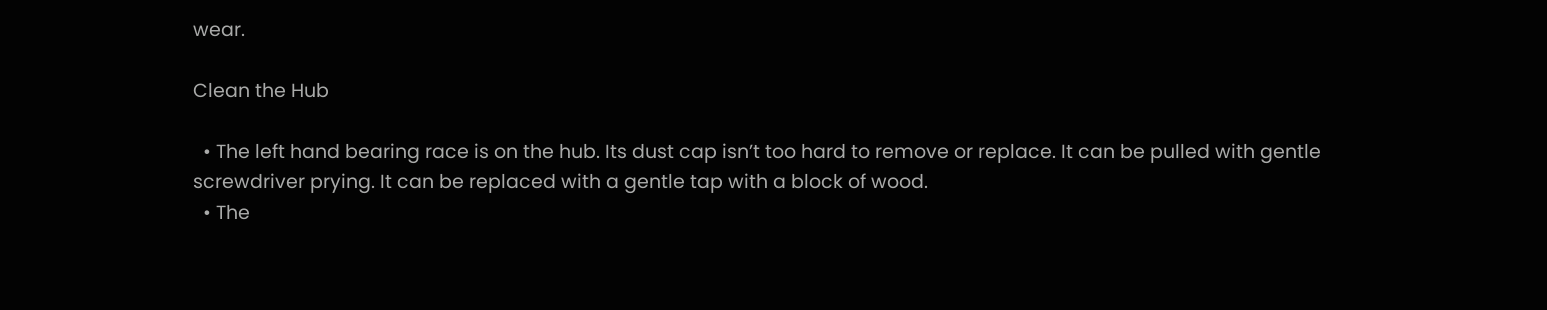wear.

Clean the Hub

  • The left hand bearing race is on the hub. Its dust cap isn’t too hard to remove or replace. It can be pulled with gentle screwdriver prying. It can be replaced with a gentle tap with a block of wood.
  • The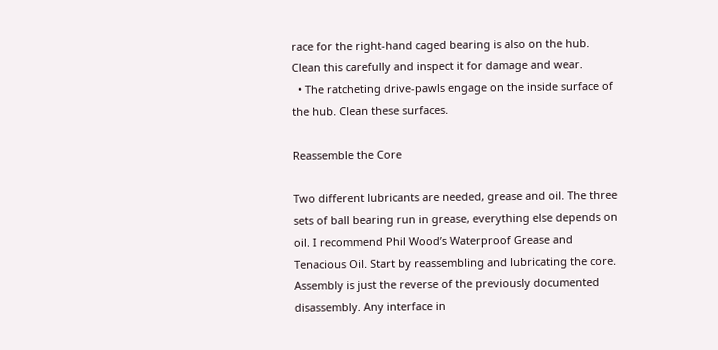race for the right-hand caged bearing is also on the hub. Clean this carefully and inspect it for damage and wear.
  • The ratcheting drive-pawls engage on the inside surface of the hub. Clean these surfaces.

Reassemble the Core

Two different lubricants are needed, grease and oil. The three sets of ball bearing run in grease, everything else depends on oil. I recommend Phil Wood’s Waterproof Grease and Tenacious Oil. Start by reassembling and lubricating the core. Assembly is just the reverse of the previously documented disassembly. Any interface in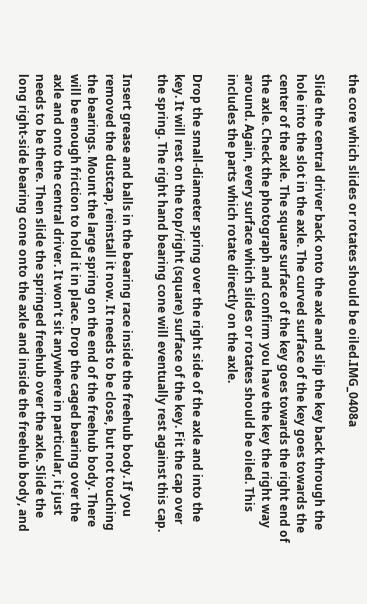the core which slides or rotates should be oiled.IMG_0408a

Slide the central driver back onto the axle and slip the key back through the hole into the slot in the axle. The curved surface of the key goes towards the center of the axle. The square surface of the key goes towards the right end of the axle. Check the photograph and confirm you have the key the right way around. Again, every surface which slides or rotates should be oiled. This includes the parts which rotate directly on the axle.

Drop the small-diameter spring over the right side of the axle and into the key. It will rest on the top/right (square) surface of the key. Fit the cap over the spring. The right hand bearing cone will eventually rest against this cap.

Insert grease and balls in the bearing race inside the freehub body. If you removed the dustcap, reinstall it now. It needs to be close, but not touching the bearings. Mount the large spring on the end of the freehub body. There will be enough friction to hold it in place. Drop the caged bearing over the axle and onto the central driver. It won’t sit anywhere in particular, it just needs to be there. Then slide the springed freehub over the axle. Slide the long right-side bearing cone onto the axle and inside the freehub body, and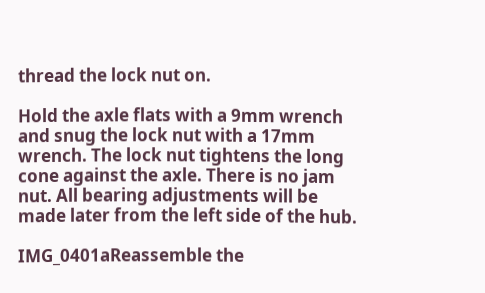thread the lock nut on.

Hold the axle flats with a 9mm wrench and snug the lock nut with a 17mm wrench. The lock nut tightens the long cone against the axle. There is no jam nut. All bearing adjustments will be made later from the left side of the hub.

IMG_0401aReassemble the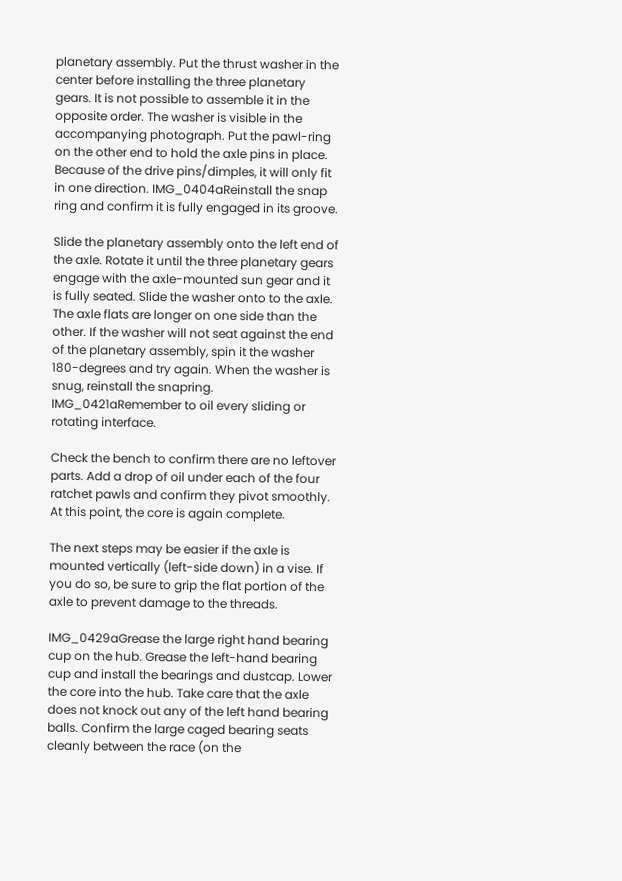planetary assembly. Put the thrust washer in the center before installing the three planetary gears. It is not possible to assemble it in the opposite order. The washer is visible in the accompanying photograph. Put the pawl-ring on the other end to hold the axle pins in place. Because of the drive pins/dimples, it will only fit in one direction. IMG_0404aReinstall the snap ring and confirm it is fully engaged in its groove.

Slide the planetary assembly onto the left end of the axle. Rotate it until the three planetary gears engage with the axle-mounted sun gear and it is fully seated. Slide the washer onto to the axle. The axle flats are longer on one side than the other. If the washer will not seat against the end of the planetary assembly, spin it the washer 180-degrees and try again. When the washer is snug, reinstall the snapring. IMG_0421aRemember to oil every sliding or rotating interface.

Check the bench to confirm there are no leftover parts. Add a drop of oil under each of the four ratchet pawls and confirm they pivot smoothly. At this point, the core is again complete.

The next steps may be easier if the axle is mounted vertically (left-side down) in a vise. If you do so, be sure to grip the flat portion of the axle to prevent damage to the threads.

IMG_0429aGrease the large right hand bearing cup on the hub. Grease the left-hand bearing cup and install the bearings and dustcap. Lower the core into the hub. Take care that the axle does not knock out any of the left hand bearing balls. Confirm the large caged bearing seats cleanly between the race (on the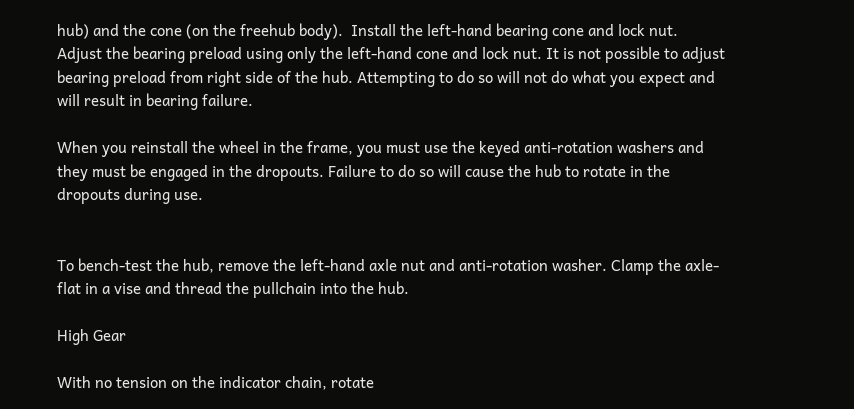hub) and the cone (on the freehub body).  Install the left-hand bearing cone and lock nut. Adjust the bearing preload using only the left-hand cone and lock nut. It is not possible to adjust bearing preload from right side of the hub. Attempting to do so will not do what you expect and will result in bearing failure.

When you reinstall the wheel in the frame, you must use the keyed anti-rotation washers and they must be engaged in the dropouts. Failure to do so will cause the hub to rotate in the dropouts during use.


To bench-test the hub, remove the left-hand axle nut and anti-rotation washer. Clamp the axle-flat in a vise and thread the pullchain into the hub.

High Gear

With no tension on the indicator chain, rotate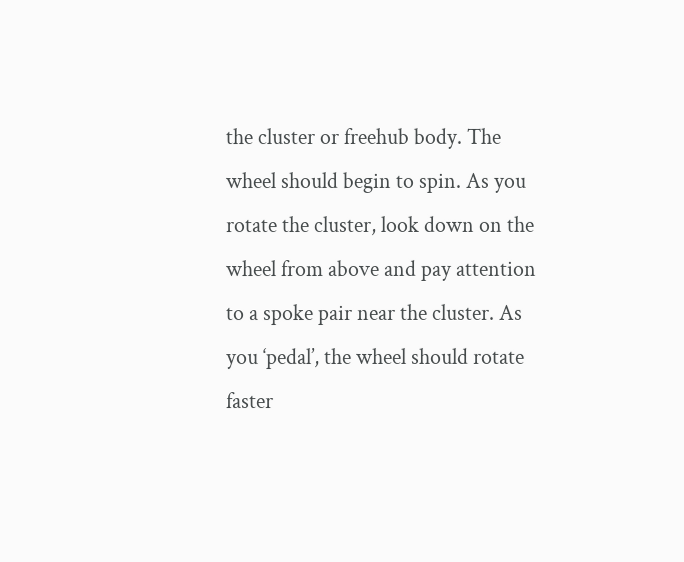the cluster or freehub body. The wheel should begin to spin. As you rotate the cluster, look down on the wheel from above and pay attention to a spoke pair near the cluster. As you ‘pedal’, the wheel should rotate faster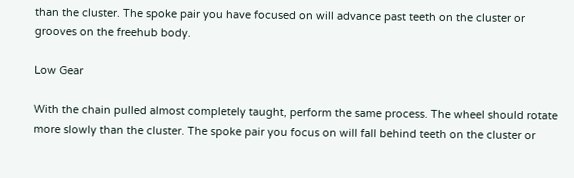than the cluster. The spoke pair you have focused on will advance past teeth on the cluster or grooves on the freehub body.

Low Gear

With the chain pulled almost completely taught, perform the same process. The wheel should rotate more slowly than the cluster. The spoke pair you focus on will fall behind teeth on the cluster or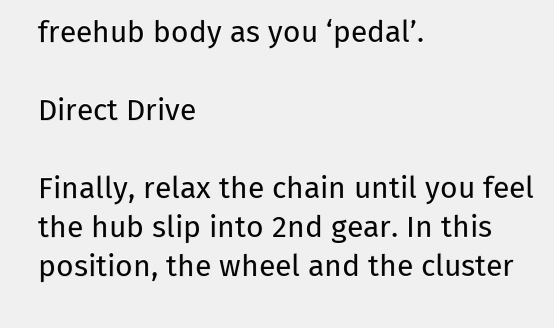freehub body as you ‘pedal’.

Direct Drive

Finally, relax the chain until you feel the hub slip into 2nd gear. In this position, the wheel and the cluster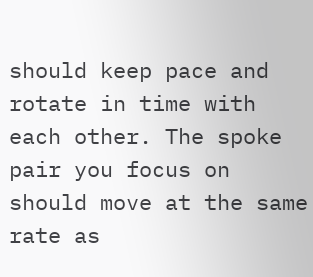should keep pace and rotate in time with each other. The spoke pair you focus on should move at the same rate as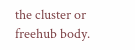the cluster or freehub body.